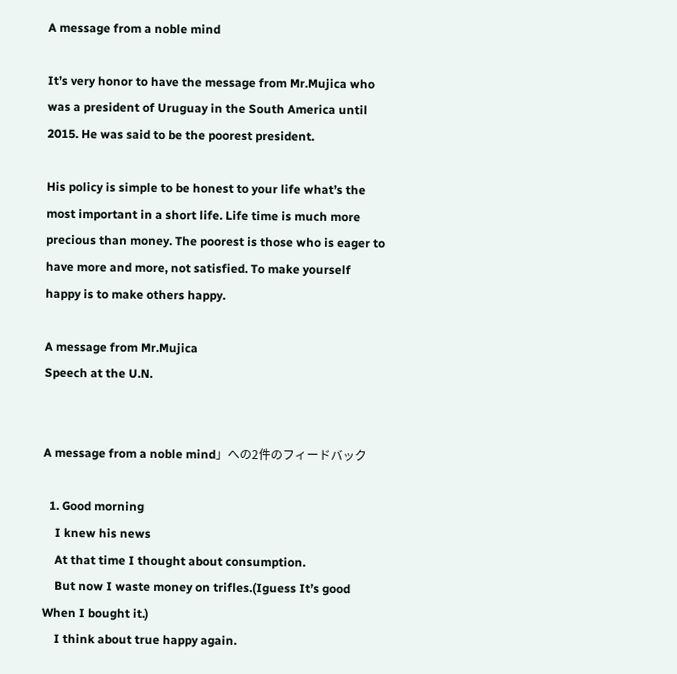A message from a noble mind

It’s very honor to have the message from Mr.Mujica who was a president of Uruguay in the South America until 2015. He was said to be the poorest president.

His policy is simple to be honest to your life what’s the most important in a short life. Life time is much more precious than money. The poorest is those who is eager to have more and more, not satisfied. To make yourself happy is to make others happy.

A message from Mr.Mujica
Speech at the U.N.


A message from a noble mind」への2件のフィードバック

  1. Good morning
    I knew his news
    At that time I thought about consumption.
    But now I waste money on trifles.(Iguess It’s good When I bought it.)
    I think about true happy again.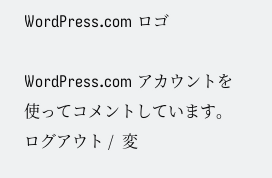WordPress.com ロゴ

WordPress.com アカウントを使ってコメントしています。 ログアウト /  変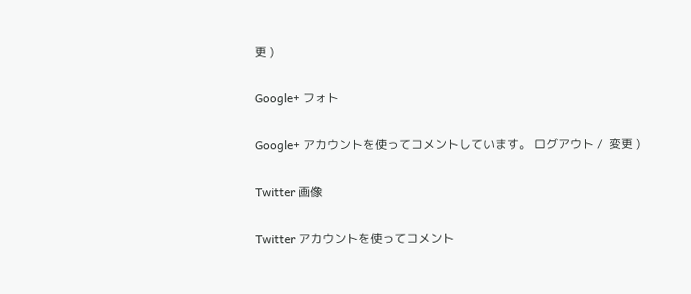更 )

Google+ フォト

Google+ アカウントを使ってコメントしています。 ログアウト /  変更 )

Twitter 画像

Twitter アカウントを使ってコメント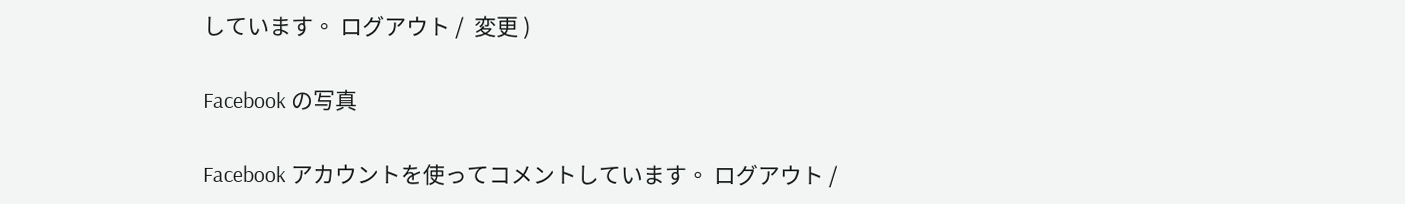しています。 ログアウト /  変更 )

Facebook の写真

Facebook アカウントを使ってコメントしています。 ログアウト /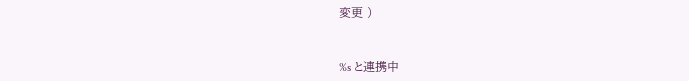変更 )


%s と連携中